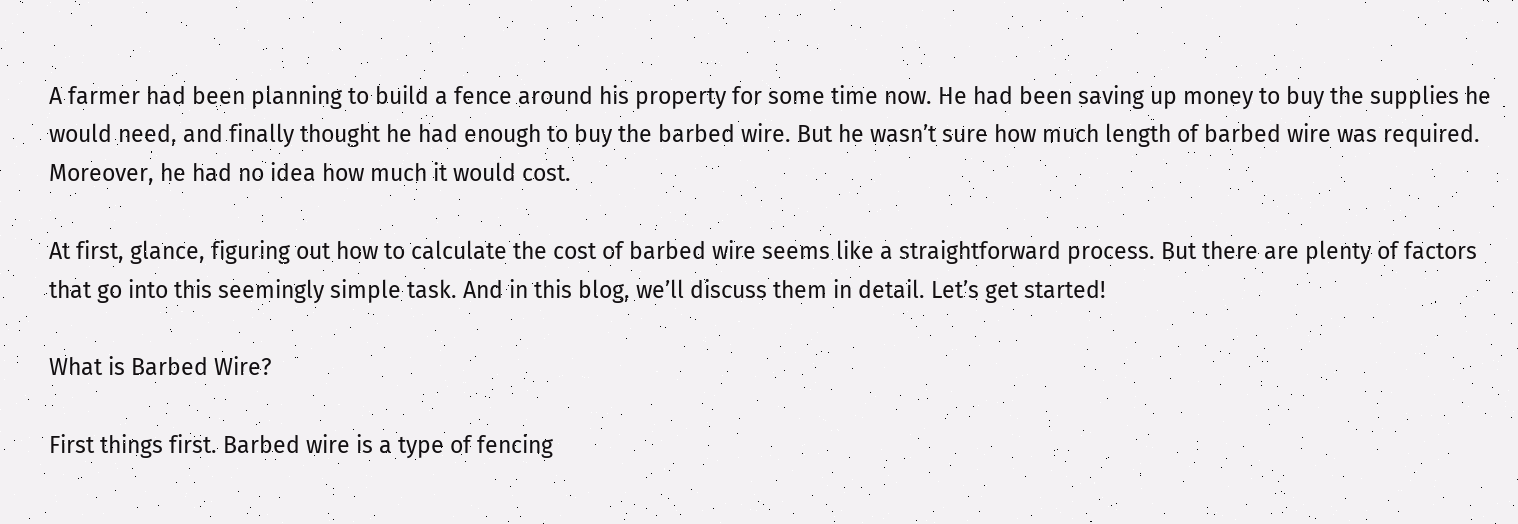A farmer had been planning to build a fence around his property for some time now. He had been saving up money to buy the supplies he would need, and finally thought he had enough to buy the barbed wire. But he wasn’t sure how much length of barbed wire was required. Moreover, he had no idea how much it would cost.

At first, glance, figuring out how to calculate the cost of barbed wire seems like a straightforward process. But there are plenty of factors that go into this seemingly simple task. And in this blog, we’ll discuss them in detail. Let’s get started!

What is Barbed Wire?

First things first. Barbed wire is a type of fencing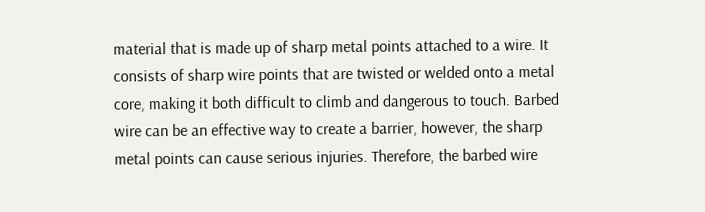material that is made up of sharp metal points attached to a wire. It consists of sharp wire points that are twisted or welded onto a metal core, making it both difficult to climb and dangerous to touch. Barbed wire can be an effective way to create a barrier, however, the sharp metal points can cause serious injuries. Therefore, the barbed wire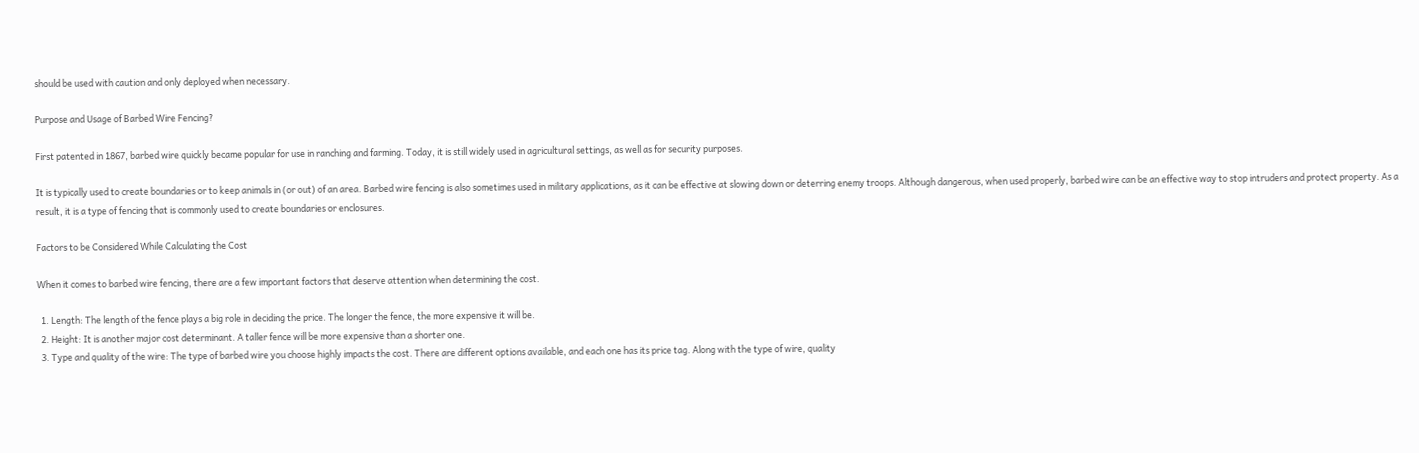should be used with caution and only deployed when necessary.

Purpose and Usage of Barbed Wire Fencing?

First patented in 1867, barbed wire quickly became popular for use in ranching and farming. Today, it is still widely used in agricultural settings, as well as for security purposes.

It is typically used to create boundaries or to keep animals in (or out) of an area. Barbed wire fencing is also sometimes used in military applications, as it can be effective at slowing down or deterring enemy troops. Although dangerous, when used properly, barbed wire can be an effective way to stop intruders and protect property. As a result, it is a type of fencing that is commonly used to create boundaries or enclosures.

Factors to be Considered While Calculating the Cost

When it comes to barbed wire fencing, there are a few important factors that deserve attention when determining the cost.

  1. Length: The length of the fence plays a big role in deciding the price. The longer the fence, the more expensive it will be.
  2. Height: It is another major cost determinant. A taller fence will be more expensive than a shorter one.
  3. Type and quality of the wire: The type of barbed wire you choose highly impacts the cost. There are different options available, and each one has its price tag. Along with the type of wire, quality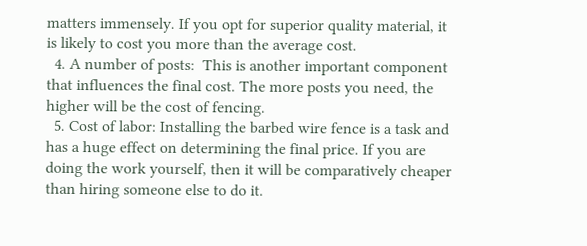matters immensely. If you opt for superior quality material, it is likely to cost you more than the average cost.
  4. A number of posts:  This is another important component that influences the final cost. The more posts you need, the higher will be the cost of fencing.
  5. Cost of labor: Installing the barbed wire fence is a task and has a huge effect on determining the final price. If you are doing the work yourself, then it will be comparatively cheaper than hiring someone else to do it.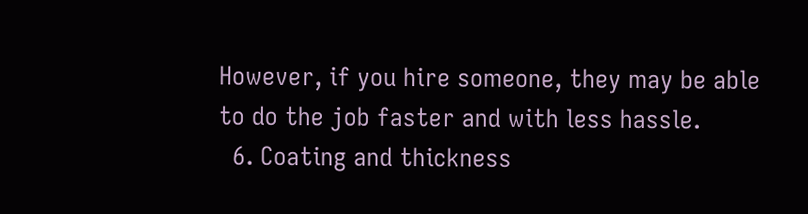However, if you hire someone, they may be able to do the job faster and with less hassle.
  6. Coating and thickness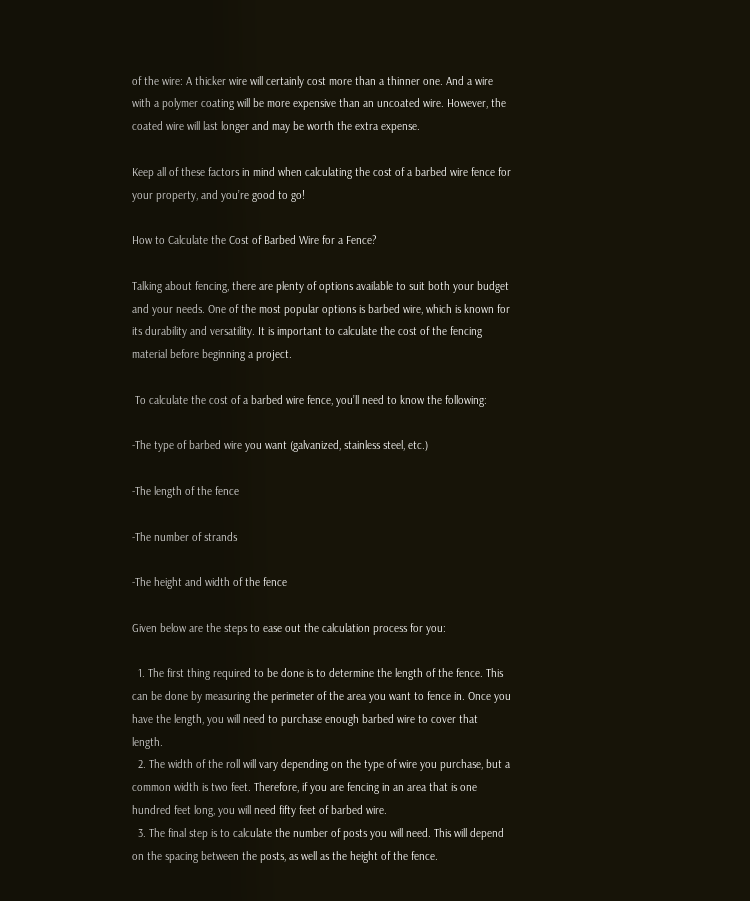of the wire: A thicker wire will certainly cost more than a thinner one. And a wire with a polymer coating will be more expensive than an uncoated wire. However, the coated wire will last longer and may be worth the extra expense.

Keep all of these factors in mind when calculating the cost of a barbed wire fence for your property, and you’re good to go!

How to Calculate the Cost of Barbed Wire for a Fence?

Talking about fencing, there are plenty of options available to suit both your budget and your needs. One of the most popular options is barbed wire, which is known for its durability and versatility. It is important to calculate the cost of the fencing material before beginning a project.

 To calculate the cost of a barbed wire fence, you’ll need to know the following:

-The type of barbed wire you want (galvanized, stainless steel, etc.)

-The length of the fence

-The number of strands

-The height and width of the fence

Given below are the steps to ease out the calculation process for you:

  1. The first thing required to be done is to determine the length of the fence. This can be done by measuring the perimeter of the area you want to fence in. Once you have the length, you will need to purchase enough barbed wire to cover that length.
  2. The width of the roll will vary depending on the type of wire you purchase, but a common width is two feet. Therefore, if you are fencing in an area that is one hundred feet long, you will need fifty feet of barbed wire.
  3. The final step is to calculate the number of posts you will need. This will depend on the spacing between the posts, as well as the height of the fence.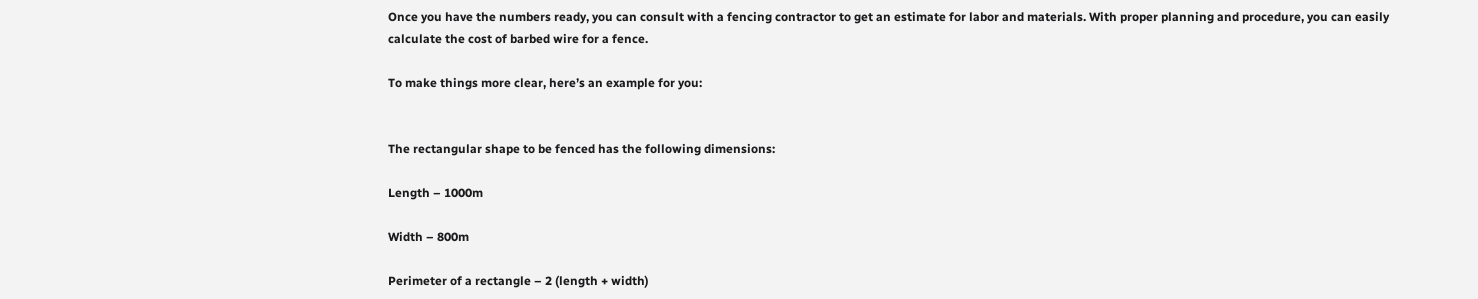Once you have the numbers ready, you can consult with a fencing contractor to get an estimate for labor and materials. With proper planning and procedure, you can easily calculate the cost of barbed wire for a fence.

To make things more clear, here’s an example for you:


The rectangular shape to be fenced has the following dimensions:

Length – 1000m

Width – 800m

Perimeter of a rectangle – 2 (length + width)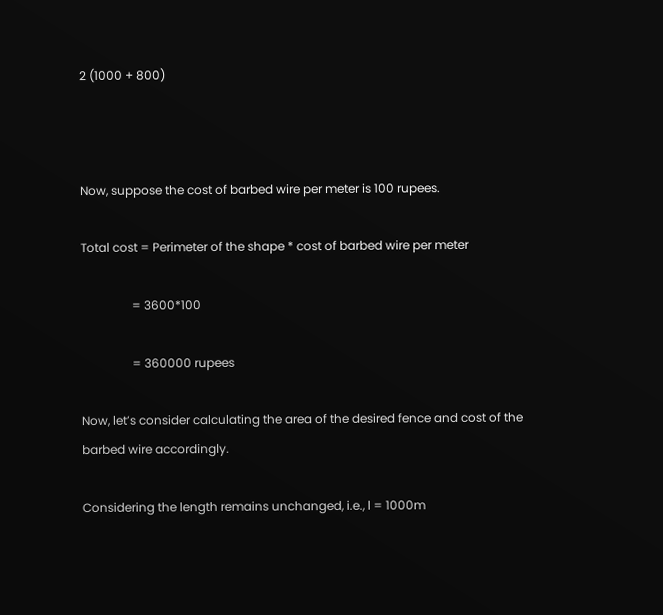2 (1000 + 800)



Now, suppose the cost of barbed wire per meter is 100 rupees.

Total cost = Perimeter of the shape * cost of barbed wire per meter

                 = 3600*100

                 = 360000 rupees

Now, let’s consider calculating the area of the desired fence and cost of the barbed wire accordingly.

Considering the length remains unchanged, i.e., l = 1000m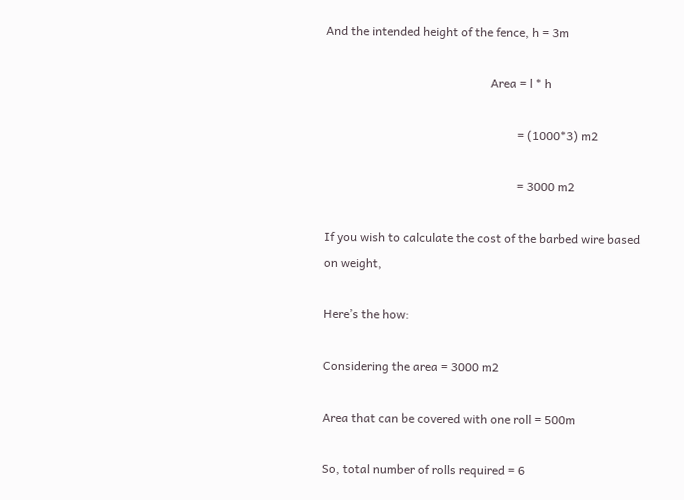And the intended height of the fence, h = 3m

                                                       Area = l * h

                                                                = (1000*3) m2

                                                                = 3000 m2

If you wish to calculate the cost of the barbed wire based on weight,

Here’s the how:

Considering the area = 3000 m2

Area that can be covered with one roll = 500m

So, total number of rolls required = 6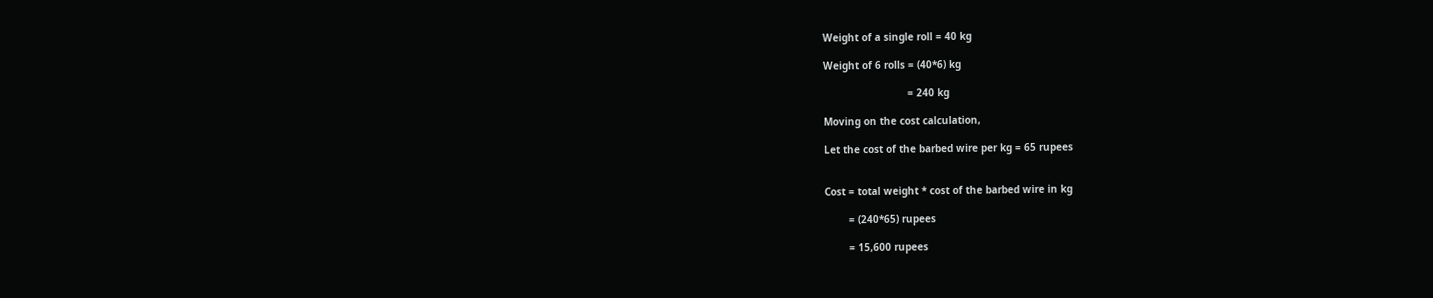Weight of a single roll = 40 kg

Weight of 6 rolls = (40*6) kg

                            = 240 kg

Moving on the cost calculation,

Let the cost of the barbed wire per kg = 65 rupees


Cost = total weight * cost of the barbed wire in kg

        = (240*65) rupees

        = 15,600 rupees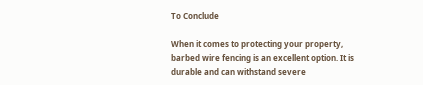To Conclude

When it comes to protecting your property, barbed wire fencing is an excellent option. It is durable and can withstand severe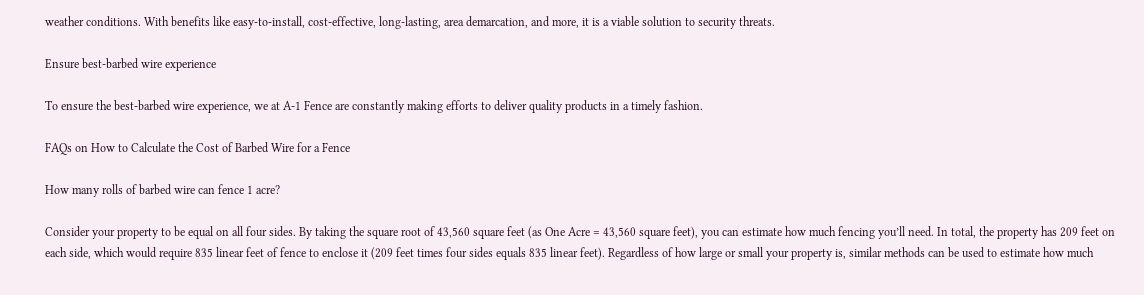weather conditions. With benefits like easy-to-install, cost-effective, long-lasting, area demarcation, and more, it is a viable solution to security threats.

Ensure best-barbed wire experience

To ensure the best-barbed wire experience, we at A-1 Fence are constantly making efforts to deliver quality products in a timely fashion.

FAQs on How to Calculate the Cost of Barbed Wire for a Fence

How many rolls of barbed wire can fence 1 acre?

Consider your property to be equal on all four sides. By taking the square root of 43,560 square feet (as One Acre = 43,560 square feet), you can estimate how much fencing you’ll need. In total, the property has 209 feet on each side, which would require 835 linear feet of fence to enclose it (209 feet times four sides equals 835 linear feet). Regardless of how large or small your property is, similar methods can be used to estimate how much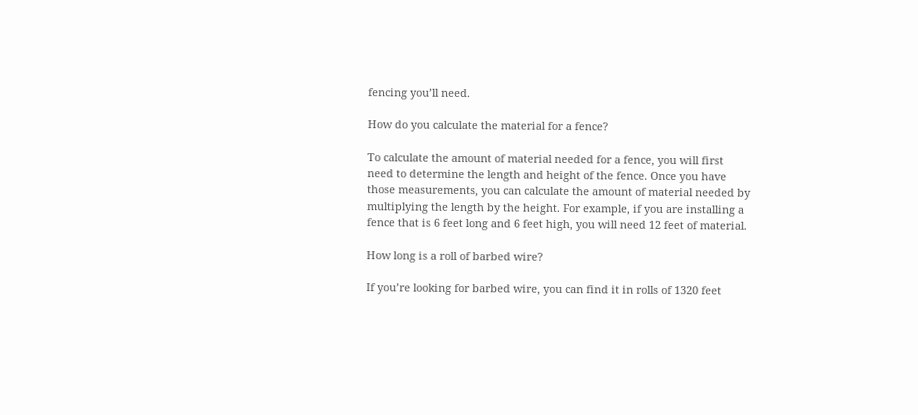fencing you’ll need.

How do you calculate the material for a fence?

To calculate the amount of material needed for a fence, you will first need to determine the length and height of the fence. Once you have those measurements, you can calculate the amount of material needed by multiplying the length by the height. For example, if you are installing a fence that is 6 feet long and 6 feet high, you will need 12 feet of material.

How long is a roll of barbed wire?

If you’re looking for barbed wire, you can find it in rolls of 1320 feet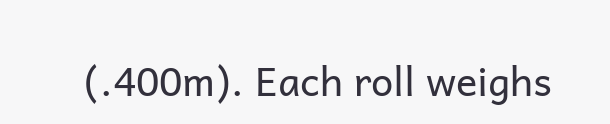(.400m). Each roll weighs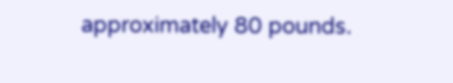approximately 80 pounds.